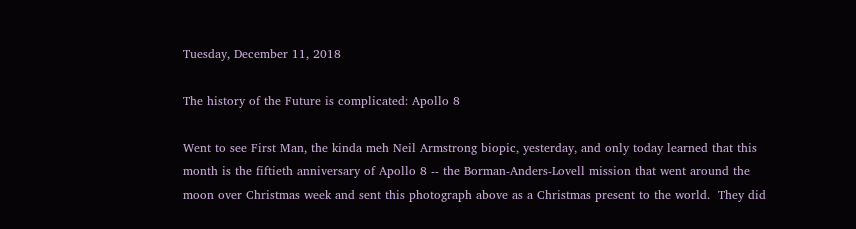Tuesday, December 11, 2018

The history of the Future is complicated: Apollo 8

Went to see First Man, the kinda meh Neil Armstrong biopic, yesterday, and only today learned that this month is the fiftieth anniversary of Apollo 8 -- the Borman-Anders-Lovell mission that went around the moon over Christmas week and sent this photograph above as a Christmas present to the world.  They did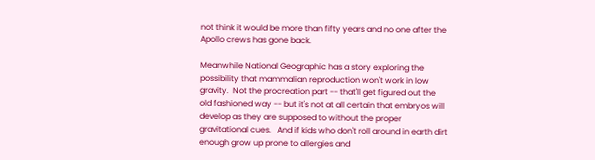not think it would be more than fifty years and no one after the Apollo crews has gone back.

Meanwhile National Geographic has a story exploring the possibility that mammalian reproduction won't work in low gravity.  Not the procreation part -- that'll get figured out the old fashioned way -- but it's not at all certain that embryos will develop as they are supposed to without the proper gravitational cues.   And if kids who don't roll around in earth dirt enough grow up prone to allergies and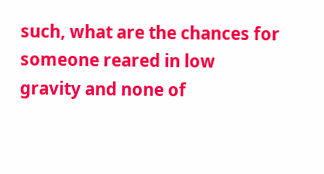such, what are the chances for someone reared in low gravity and none of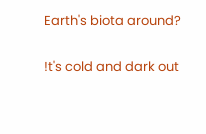Earth's biota around?

!t's cold and dark out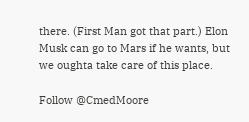there. (First Man got that part.) Elon Musk can go to Mars if he wants, but we oughta take care of this place.

Follow @CmedMoore